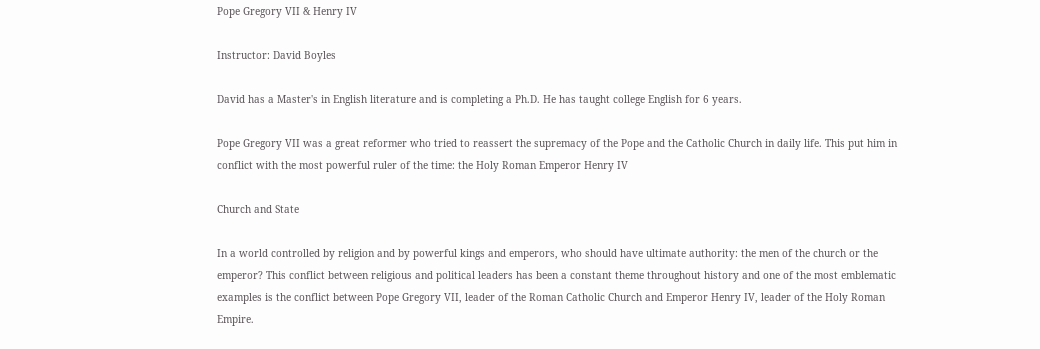Pope Gregory VII & Henry IV

Instructor: David Boyles

David has a Master's in English literature and is completing a Ph.D. He has taught college English for 6 years.

Pope Gregory VII was a great reformer who tried to reassert the supremacy of the Pope and the Catholic Church in daily life. This put him in conflict with the most powerful ruler of the time: the Holy Roman Emperor Henry IV

Church and State

In a world controlled by religion and by powerful kings and emperors, who should have ultimate authority: the men of the church or the emperor? This conflict between religious and political leaders has been a constant theme throughout history and one of the most emblematic examples is the conflict between Pope Gregory VII, leader of the Roman Catholic Church and Emperor Henry IV, leader of the Holy Roman Empire.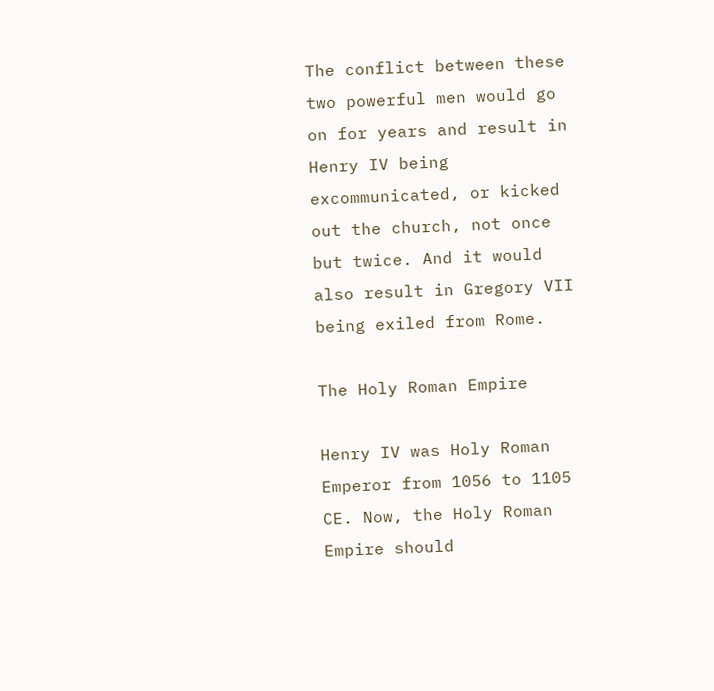The conflict between these two powerful men would go on for years and result in Henry IV being excommunicated, or kicked out the church, not once but twice. And it would also result in Gregory VII being exiled from Rome.

The Holy Roman Empire

Henry IV was Holy Roman Emperor from 1056 to 1105 CE. Now, the Holy Roman Empire should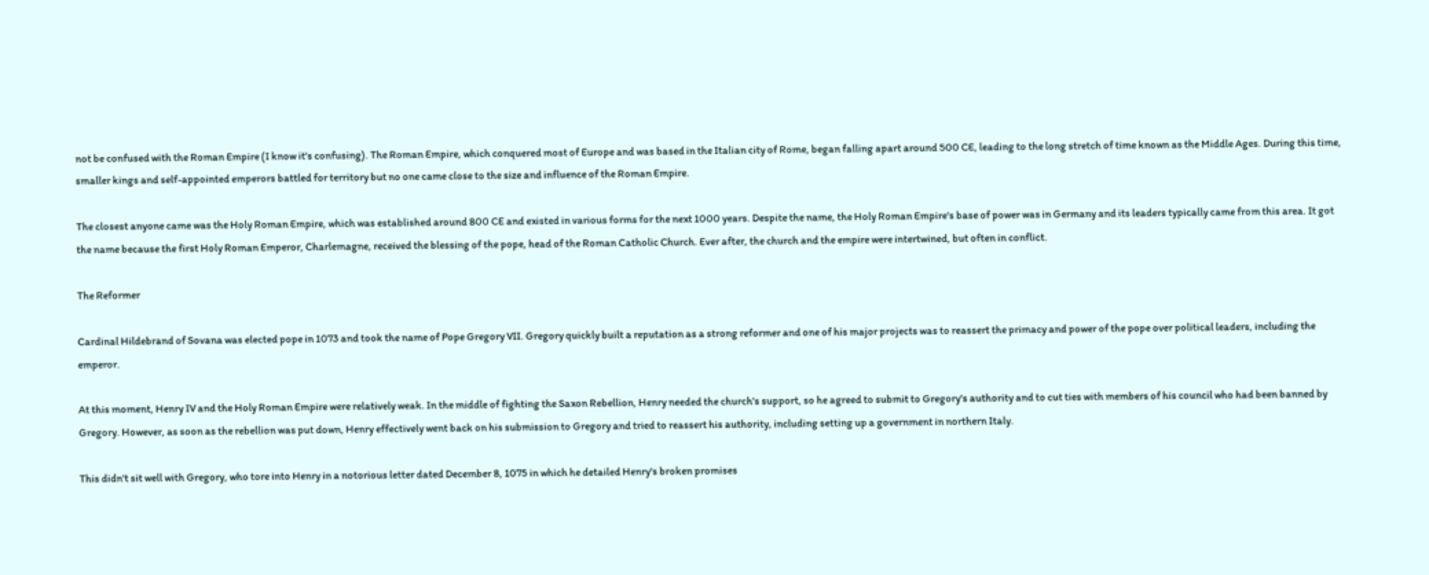not be confused with the Roman Empire (I know it's confusing). The Roman Empire, which conquered most of Europe and was based in the Italian city of Rome, began falling apart around 500 CE, leading to the long stretch of time known as the Middle Ages. During this time, smaller kings and self-appointed emperors battled for territory but no one came close to the size and influence of the Roman Empire.

The closest anyone came was the Holy Roman Empire, which was established around 800 CE and existed in various forms for the next 1000 years. Despite the name, the Holy Roman Empire's base of power was in Germany and its leaders typically came from this area. It got the name because the first Holy Roman Emperor, Charlemagne, received the blessing of the pope, head of the Roman Catholic Church. Ever after, the church and the empire were intertwined, but often in conflict.

The Reformer

Cardinal Hildebrand of Sovana was elected pope in 1073 and took the name of Pope Gregory VII. Gregory quickly built a reputation as a strong reformer and one of his major projects was to reassert the primacy and power of the pope over political leaders, including the emperor.

At this moment, Henry IV and the Holy Roman Empire were relatively weak. In the middle of fighting the Saxon Rebellion, Henry needed the church's support, so he agreed to submit to Gregory's authority and to cut ties with members of his council who had been banned by Gregory. However, as soon as the rebellion was put down, Henry effectively went back on his submission to Gregory and tried to reassert his authority, including setting up a government in northern Italy.

This didn't sit well with Gregory, who tore into Henry in a notorious letter dated December 8, 1075 in which he detailed Henry's broken promises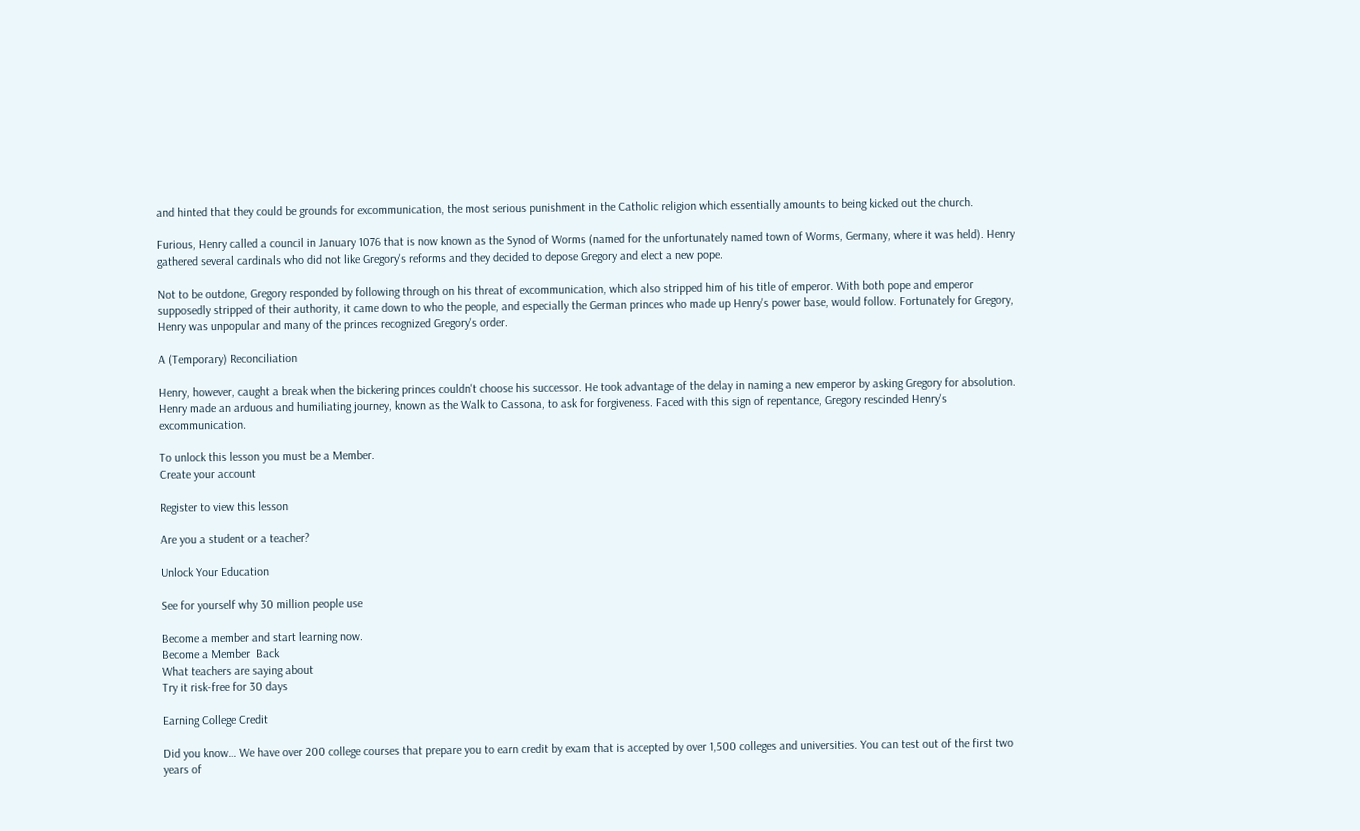and hinted that they could be grounds for excommunication, the most serious punishment in the Catholic religion which essentially amounts to being kicked out the church.

Furious, Henry called a council in January 1076 that is now known as the Synod of Worms (named for the unfortunately named town of Worms, Germany, where it was held). Henry gathered several cardinals who did not like Gregory's reforms and they decided to depose Gregory and elect a new pope.

Not to be outdone, Gregory responded by following through on his threat of excommunication, which also stripped him of his title of emperor. With both pope and emperor supposedly stripped of their authority, it came down to who the people, and especially the German princes who made up Henry's power base, would follow. Fortunately for Gregory, Henry was unpopular and many of the princes recognized Gregory's order.

A (Temporary) Reconciliation

Henry, however, caught a break when the bickering princes couldn't choose his successor. He took advantage of the delay in naming a new emperor by asking Gregory for absolution. Henry made an arduous and humiliating journey, known as the Walk to Cassona, to ask for forgiveness. Faced with this sign of repentance, Gregory rescinded Henry's excommunication.

To unlock this lesson you must be a Member.
Create your account

Register to view this lesson

Are you a student or a teacher?

Unlock Your Education

See for yourself why 30 million people use

Become a member and start learning now.
Become a Member  Back
What teachers are saying about
Try it risk-free for 30 days

Earning College Credit

Did you know… We have over 200 college courses that prepare you to earn credit by exam that is accepted by over 1,500 colleges and universities. You can test out of the first two years of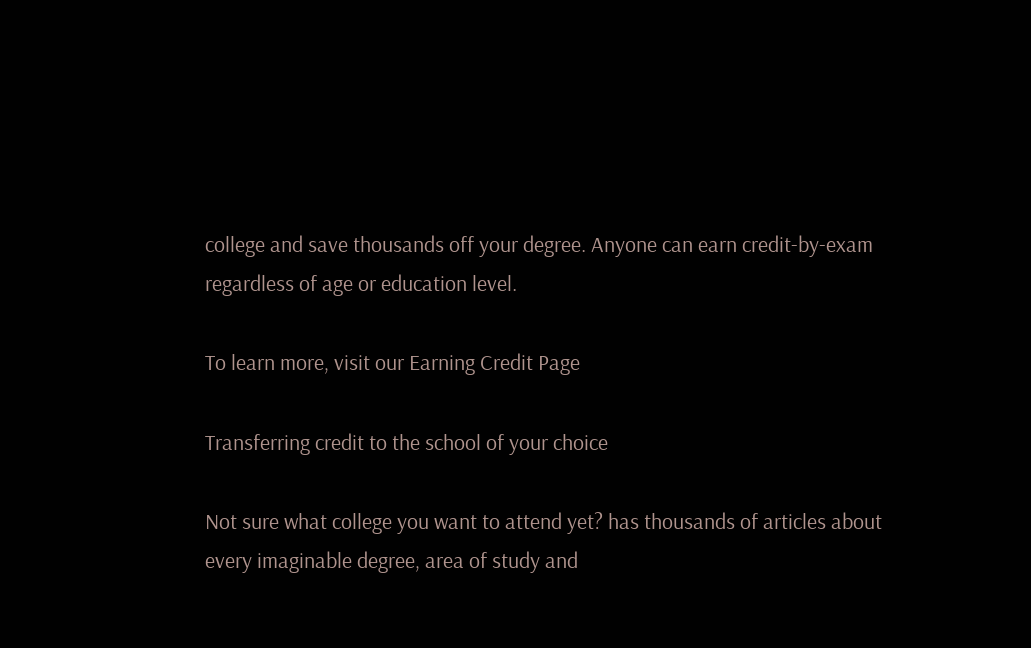college and save thousands off your degree. Anyone can earn credit-by-exam regardless of age or education level.

To learn more, visit our Earning Credit Page

Transferring credit to the school of your choice

Not sure what college you want to attend yet? has thousands of articles about every imaginable degree, area of study and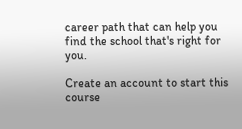career path that can help you find the school that's right for you.

Create an account to start this course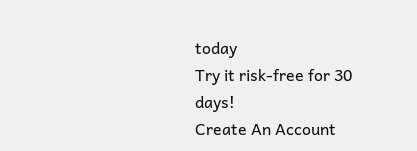today
Try it risk-free for 30 days!
Create An Account